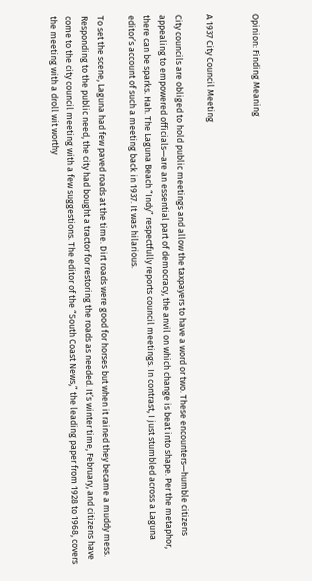Opinion: Finding Meaning


A 1937 City Council Meeting

City councils are obliged to hold public meetings and allow the taxpayers to have a word or two. These encounters—humble citizens appealing to empowered officials—are an essential part of democracy, the anvil on which change is beat into shape. Per the metaphor, there can be sparks. Hah. The Laguna Beach “Indy” respectfully reports council meetings. In contrast, I just stumbled across a Laguna editor’s account of such a meeting back in 1937. It was hilarious.

To set the scene, Laguna had few paved roads at the time. Dirt roads were good for horses but when it rained they became a muddy mess. Responding to the public need, the city had bought a tractor for restoring the roads as needed. It’s winter time, February, and citizens have come to the city council meeting with a few suggestions. The editor of the “South Coast News,” the leading paper from 1928 to 1968, covers the meeting with a droll wit worthy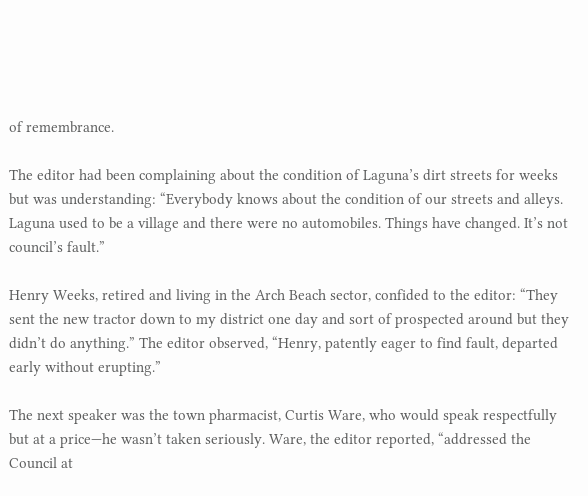of remembrance.

The editor had been complaining about the condition of Laguna’s dirt streets for weeks but was understanding: “Everybody knows about the condition of our streets and alleys. Laguna used to be a village and there were no automobiles. Things have changed. It’s not council’s fault.”

Henry Weeks, retired and living in the Arch Beach sector, confided to the editor: “They sent the new tractor down to my district one day and sort of prospected around but they didn’t do anything.” The editor observed, “Henry, patently eager to find fault, departed early without erupting.”

The next speaker was the town pharmacist, Curtis Ware, who would speak respectfully but at a price—he wasn’t taken seriously. Ware, the editor reported, “addressed the Council at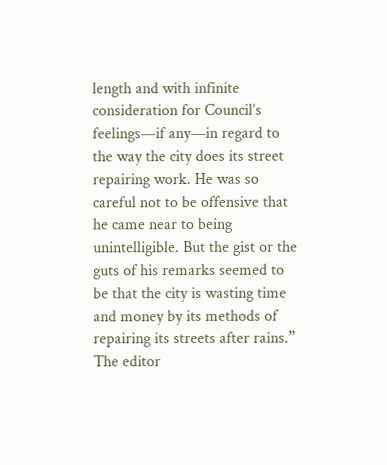length and with infinite consideration for Council’s feelings—if any—in regard to the way the city does its street repairing work. He was so careful not to be offensive that he came near to being unintelligible. But the gist or the guts of his remarks seemed to be that the city is wasting time and money by its methods of repairing its streets after rains.” The editor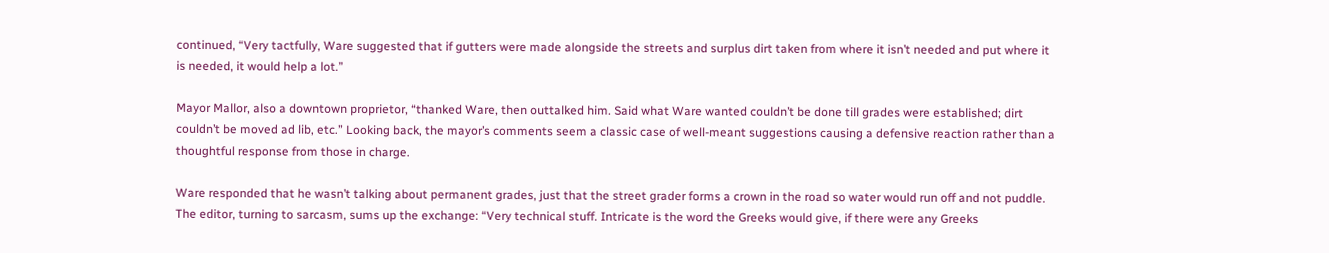continued, “Very tactfully, Ware suggested that if gutters were made alongside the streets and surplus dirt taken from where it isn’t needed and put where it is needed, it would help a lot.”

Mayor Mallor, also a downtown proprietor, “thanked Ware, then outtalked him. Said what Ware wanted couldn’t be done till grades were established; dirt couldn’t be moved ad lib, etc.” Looking back, the mayor’s comments seem a classic case of well-meant suggestions causing a defensive reaction rather than a thoughtful response from those in charge.

Ware responded that he wasn’t talking about permanent grades, just that the street grader forms a crown in the road so water would run off and not puddle. The editor, turning to sarcasm, sums up the exchange: “Very technical stuff. Intricate is the word the Greeks would give, if there were any Greeks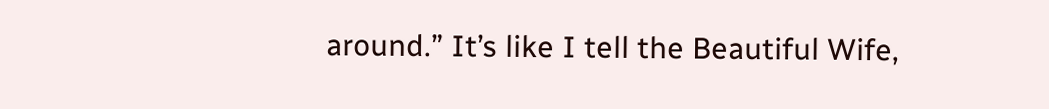around.” It’s like I tell the Beautiful Wife,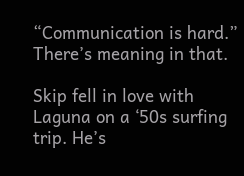“Communication is hard.” There’s meaning in that.

Skip fell in love with Laguna on a ‘50s surfing trip. He’s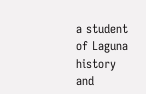a student of Laguna history and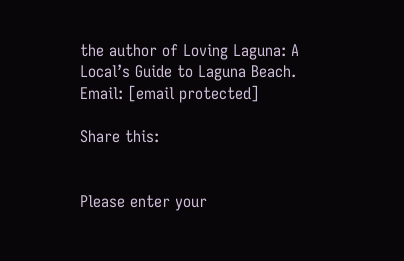the author of Loving Laguna: A Local’s Guide to Laguna Beach. Email: [email protected]

Share this:


Please enter your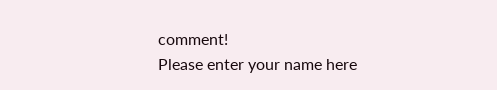comment!
Please enter your name here